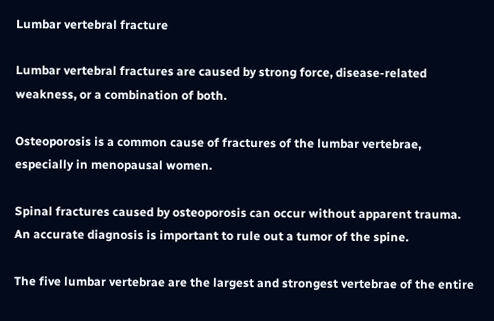Lumbar vertebral fracture

Lumbar vertebral fractures are caused by strong force, disease-related weakness, or a combination of both.

Osteoporosis is a common cause of fractures of the lumbar vertebrae, especially in menopausal women.

Spinal fractures caused by osteoporosis can occur without apparent trauma.
An accurate diagnosis is important to rule out a tumor of the spine.

The five lumbar vertebrae are the largest and strongest vertebrae of the entire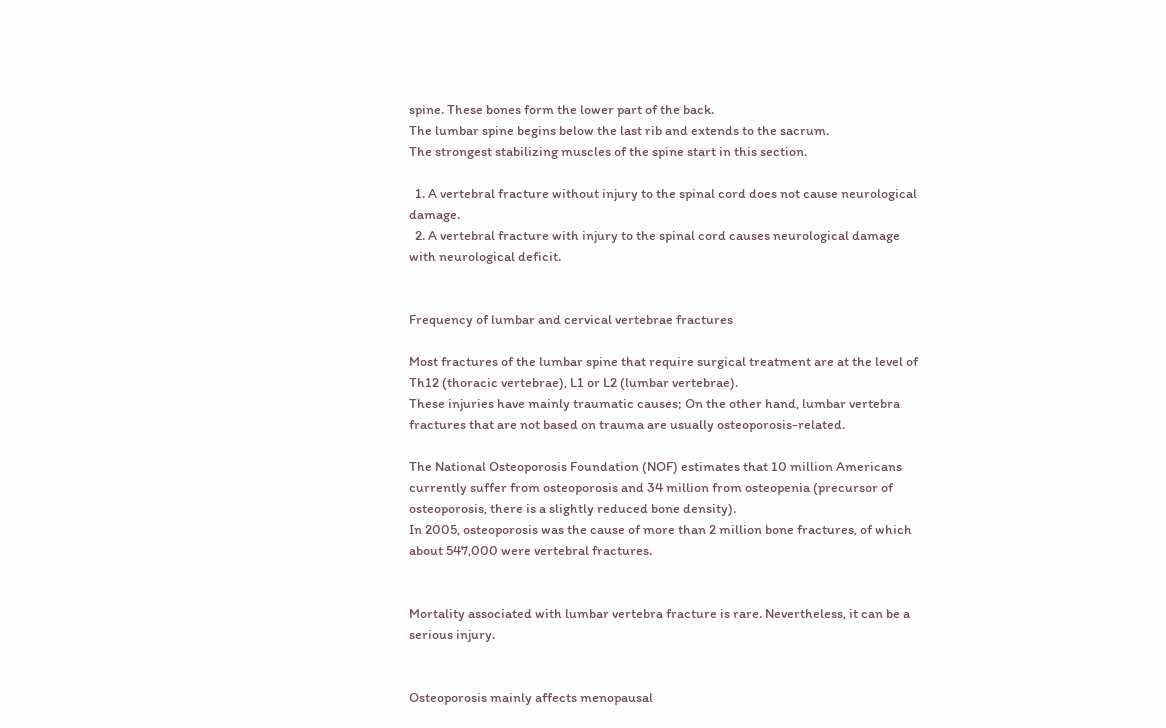spine. These bones form the lower part of the back.
The lumbar spine begins below the last rib and extends to the sacrum.
The strongest stabilizing muscles of the spine start in this section.

  1. A vertebral fracture without injury to the spinal cord does not cause neurological damage.
  2. A vertebral fracture with injury to the spinal cord causes neurological damage with neurological deficit.


Frequency of lumbar and cervical vertebrae fractures

Most fractures of the lumbar spine that require surgical treatment are at the level of Th12 (thoracic vertebrae), L1 or L2 (lumbar vertebrae).
These injuries have mainly traumatic causes; On the other hand, lumbar vertebra fractures that are not based on trauma are usually osteoporosis-related.

The National Osteoporosis Foundation (NOF) estimates that 10 million Americans currently suffer from osteoporosis and 34 million from osteopenia (precursor of osteoporosis, there is a slightly reduced bone density).
In 2005, osteoporosis was the cause of more than 2 million bone fractures, of which about 547,000 were vertebral fractures.


Mortality associated with lumbar vertebra fracture is rare. Nevertheless, it can be a serious injury.


Osteoporosis mainly affects menopausal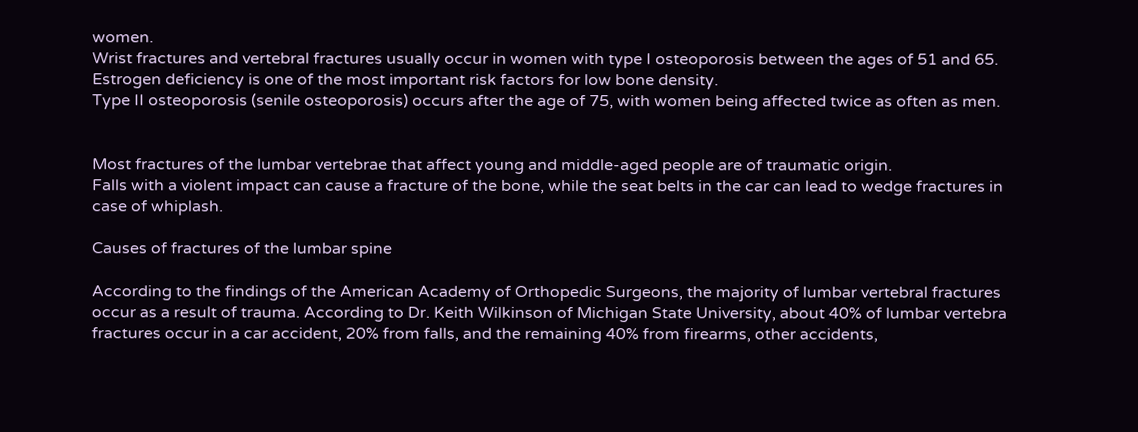women.
Wrist fractures and vertebral fractures usually occur in women with type I osteoporosis between the ages of 51 and 65. Estrogen deficiency is one of the most important risk factors for low bone density.
Type II osteoporosis (senile osteoporosis) occurs after the age of 75, with women being affected twice as often as men.


Most fractures of the lumbar vertebrae that affect young and middle-aged people are of traumatic origin.
Falls with a violent impact can cause a fracture of the bone, while the seat belts in the car can lead to wedge fractures in case of whiplash.

Causes of fractures of the lumbar spine

According to the findings of the American Academy of Orthopedic Surgeons, the majority of lumbar vertebral fractures occur as a result of trauma. According to Dr. Keith Wilkinson of Michigan State University, about 40% of lumbar vertebra fractures occur in a car accident, 20% from falls, and the remaining 40% from firearms, other accidents,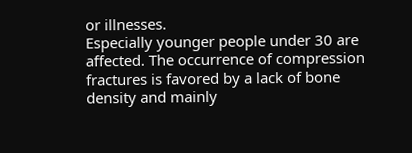or illnesses.
Especially younger people under 30 are affected. The occurrence of compression fractures is favored by a lack of bone density and mainly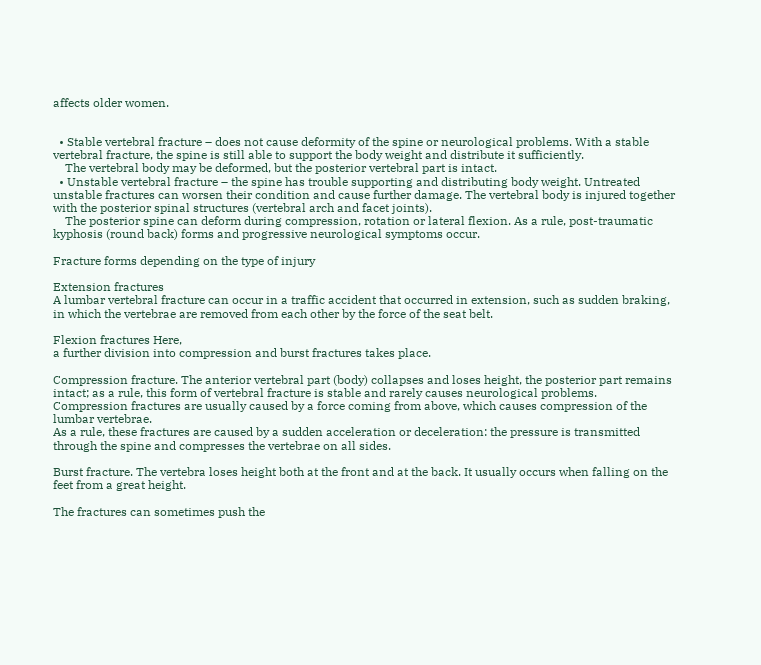affects older women.


  • Stable vertebral fracture – does not cause deformity of the spine or neurological problems. With a stable vertebral fracture, the spine is still able to support the body weight and distribute it sufficiently.
    The vertebral body may be deformed, but the posterior vertebral part is intact.
  • Unstable vertebral fracture – the spine has trouble supporting and distributing body weight. Untreated unstable fractures can worsen their condition and cause further damage. The vertebral body is injured together with the posterior spinal structures (vertebral arch and facet joints).
    The posterior spine can deform during compression, rotation or lateral flexion. As a rule, post-traumatic kyphosis (round back) forms and progressive neurological symptoms occur.

Fracture forms depending on the type of injury

Extension fractures
A lumbar vertebral fracture can occur in a traffic accident that occurred in extension, such as sudden braking, in which the vertebrae are removed from each other by the force of the seat belt.

Flexion fractures Here,
a further division into compression and burst fractures takes place.

Compression fracture. The anterior vertebral part (body) collapses and loses height, the posterior part remains intact; as a rule, this form of vertebral fracture is stable and rarely causes neurological problems.
Compression fractures are usually caused by a force coming from above, which causes compression of the lumbar vertebrae.
As a rule, these fractures are caused by a sudden acceleration or deceleration: the pressure is transmitted through the spine and compresses the vertebrae on all sides.

Burst fracture. The vertebra loses height both at the front and at the back. It usually occurs when falling on the feet from a great height.

The fractures can sometimes push the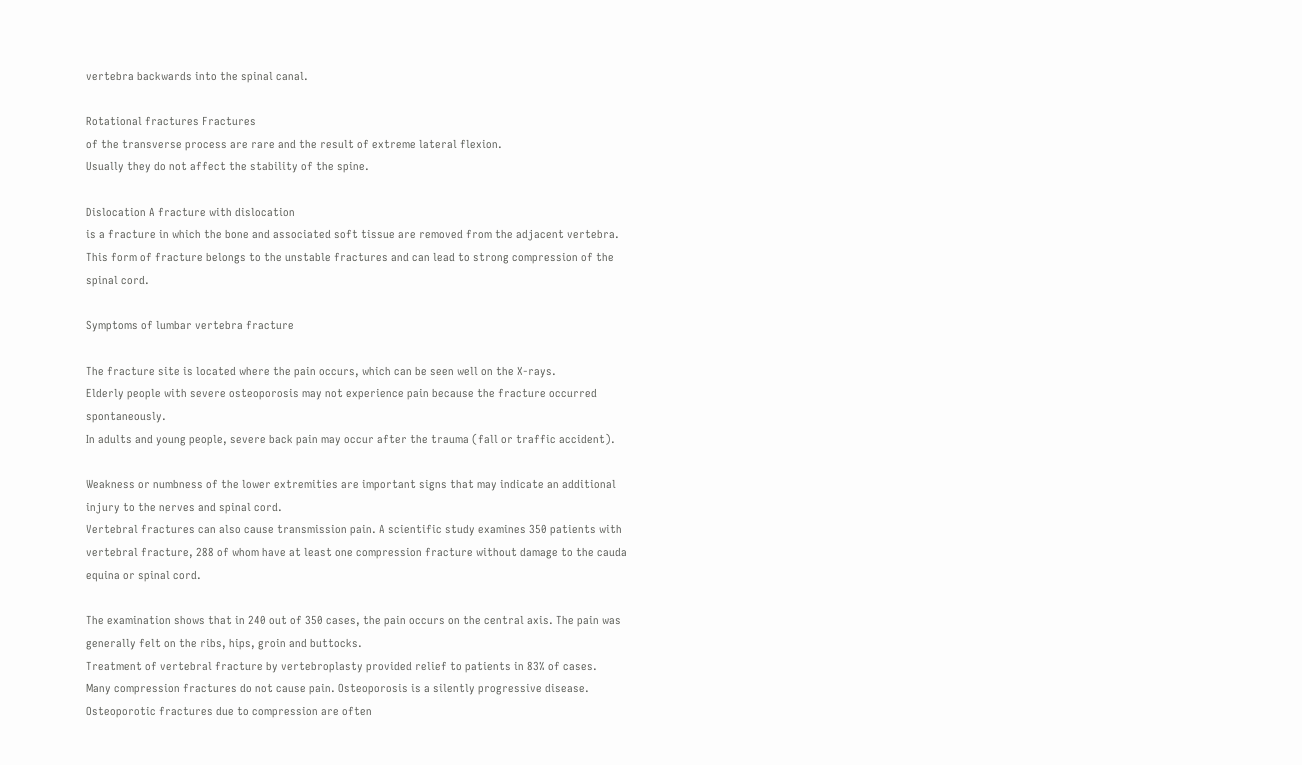vertebra backwards into the spinal canal.

Rotational fractures Fractures
of the transverse process are rare and the result of extreme lateral flexion.
Usually they do not affect the stability of the spine.

Dislocation A fracture with dislocation
is a fracture in which the bone and associated soft tissue are removed from the adjacent vertebra.
This form of fracture belongs to the unstable fractures and can lead to strong compression of the spinal cord.

Symptoms of lumbar vertebra fracture

The fracture site is located where the pain occurs, which can be seen well on the X-rays.
Elderly people with severe osteoporosis may not experience pain because the fracture occurred spontaneously.
In adults and young people, severe back pain may occur after the trauma (fall or traffic accident).

Weakness or numbness of the lower extremities are important signs that may indicate an additional injury to the nerves and spinal cord.
Vertebral fractures can also cause transmission pain. A scientific study examines 350 patients with vertebral fracture, 288 of whom have at least one compression fracture without damage to the cauda equina or spinal cord.

The examination shows that in 240 out of 350 cases, the pain occurs on the central axis. The pain was generally felt on the ribs, hips, groin and buttocks.
Treatment of vertebral fracture by vertebroplasty provided relief to patients in 83% of cases.
Many compression fractures do not cause pain. Osteoporosis is a silently progressive disease.
Osteoporotic fractures due to compression are often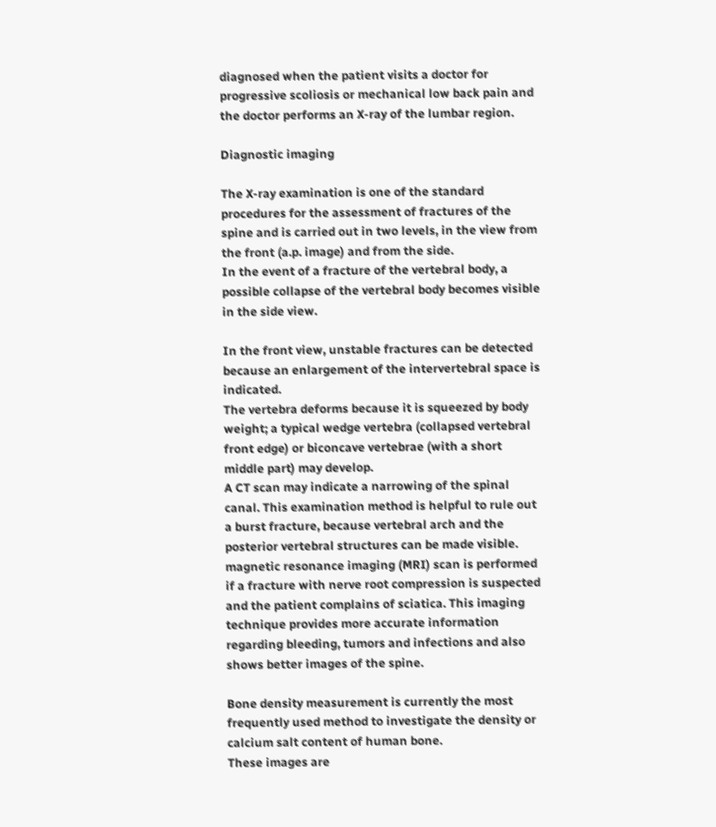diagnosed when the patient visits a doctor for progressive scoliosis or mechanical low back pain and the doctor performs an X-ray of the lumbar region.

Diagnostic imaging

The X-ray examination is one of the standard procedures for the assessment of fractures of the spine and is carried out in two levels, in the view from the front (a.p. image) and from the side.
In the event of a fracture of the vertebral body, a possible collapse of the vertebral body becomes visible in the side view.

In the front view, unstable fractures can be detected because an enlargement of the intervertebral space is indicated.
The vertebra deforms because it is squeezed by body weight; a typical wedge vertebra (collapsed vertebral front edge) or biconcave vertebrae (with a short middle part) may develop.
A CT scan may indicate a narrowing of the spinal canal. This examination method is helpful to rule out a burst fracture, because vertebral arch and the posterior vertebral structures can be made visible.
magnetic resonance imaging (MRI) scan is performed if a fracture with nerve root compression is suspected and the patient complains of sciatica. This imaging technique provides more accurate information regarding bleeding, tumors and infections and also shows better images of the spine.

Bone density measurement is currently the most frequently used method to investigate the density or calcium salt content of human bone.
These images are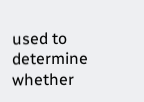used to determine whether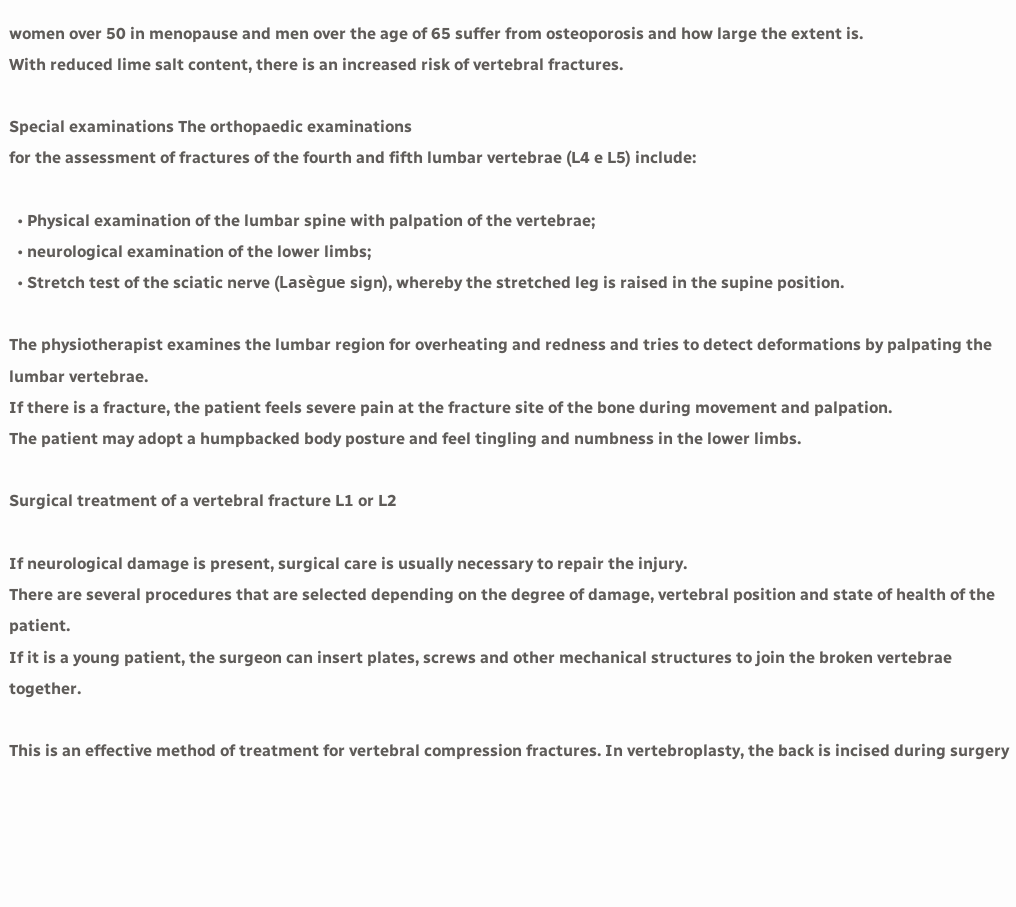women over 50 in menopause and men over the age of 65 suffer from osteoporosis and how large the extent is.
With reduced lime salt content, there is an increased risk of vertebral fractures.

Special examinations The orthopaedic examinations
for the assessment of fractures of the fourth and fifth lumbar vertebrae (L4 e L5) include:

  • Physical examination of the lumbar spine with palpation of the vertebrae;
  • neurological examination of the lower limbs;
  • Stretch test of the sciatic nerve (Lasègue sign), whereby the stretched leg is raised in the supine position.

The physiotherapist examines the lumbar region for overheating and redness and tries to detect deformations by palpating the lumbar vertebrae.
If there is a fracture, the patient feels severe pain at the fracture site of the bone during movement and palpation.
The patient may adopt a humpbacked body posture and feel tingling and numbness in the lower limbs.

Surgical treatment of a vertebral fracture L1 or L2

If neurological damage is present, surgical care is usually necessary to repair the injury.
There are several procedures that are selected depending on the degree of damage, vertebral position and state of health of the patient.
If it is a young patient, the surgeon can insert plates, screws and other mechanical structures to join the broken vertebrae together.

This is an effective method of treatment for vertebral compression fractures. In vertebroplasty, the back is incised during surgery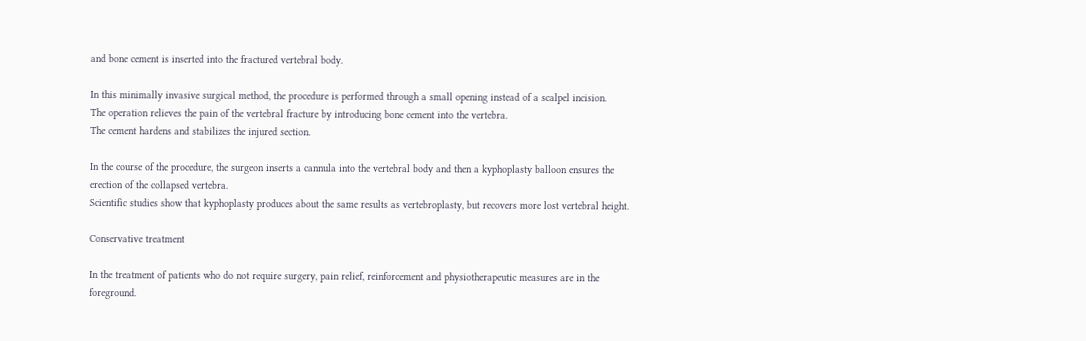and bone cement is inserted into the fractured vertebral body.

In this minimally invasive surgical method, the procedure is performed through a small opening instead of a scalpel incision.
The operation relieves the pain of the vertebral fracture by introducing bone cement into the vertebra.
The cement hardens and stabilizes the injured section.

In the course of the procedure, the surgeon inserts a cannula into the vertebral body and then a kyphoplasty balloon ensures the erection of the collapsed vertebra.
Scientific studies show that kyphoplasty produces about the same results as vertebroplasty, but recovers more lost vertebral height.

Conservative treatment

In the treatment of patients who do not require surgery, pain relief, reinforcement and physiotherapeutic measures are in the foreground.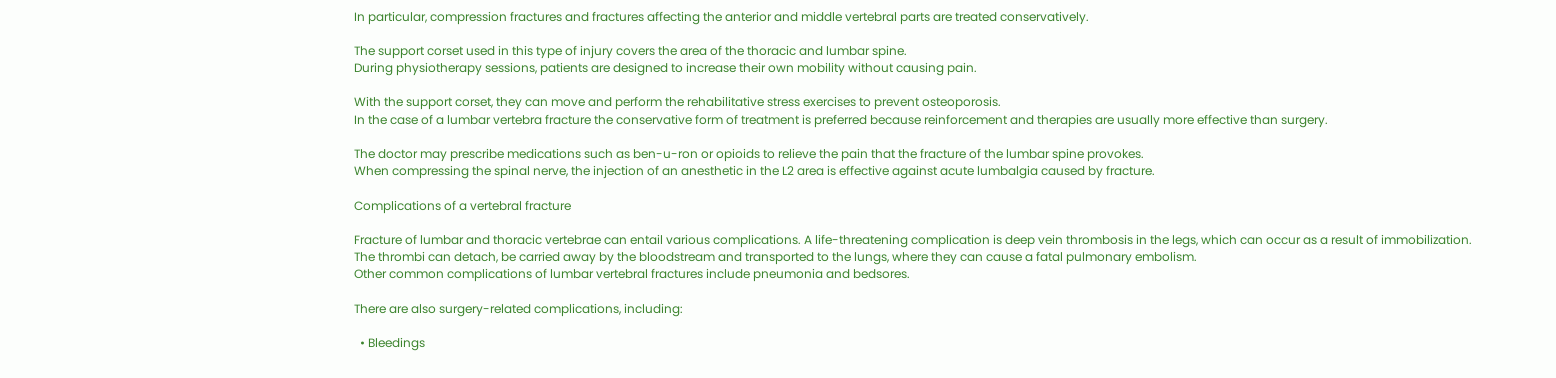In particular, compression fractures and fractures affecting the anterior and middle vertebral parts are treated conservatively.

The support corset used in this type of injury covers the area of the thoracic and lumbar spine.
During physiotherapy sessions, patients are designed to increase their own mobility without causing pain.

With the support corset, they can move and perform the rehabilitative stress exercises to prevent osteoporosis.
In the case of a lumbar vertebra fracture the conservative form of treatment is preferred because reinforcement and therapies are usually more effective than surgery.

The doctor may prescribe medications such as ben-u-ron or opioids to relieve the pain that the fracture of the lumbar spine provokes.
When compressing the spinal nerve, the injection of an anesthetic in the L2 area is effective against acute lumbalgia caused by fracture.

Complications of a vertebral fracture

Fracture of lumbar and thoracic vertebrae can entail various complications. A life-threatening complication is deep vein thrombosis in the legs, which can occur as a result of immobilization.
The thrombi can detach, be carried away by the bloodstream and transported to the lungs, where they can cause a fatal pulmonary embolism.
Other common complications of lumbar vertebral fractures include pneumonia and bedsores.

There are also surgery-related complications, including:

  • Bleedings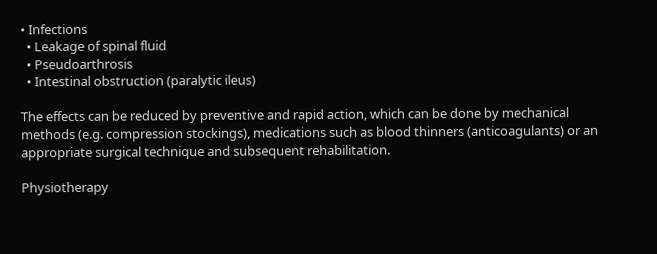• Infections
  • Leakage of spinal fluid
  • Pseudoarthrosis
  • Intestinal obstruction (paralytic ileus)

The effects can be reduced by preventive and rapid action, which can be done by mechanical methods (e.g. compression stockings), medications such as blood thinners (anticoagulants) or an appropriate surgical technique and subsequent rehabilitation.

Physiotherapy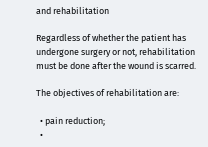and rehabilitation

Regardless of whether the patient has undergone surgery or not, rehabilitation must be done after the wound is scarred.

The objectives of rehabilitation are:

  • pain reduction;
  •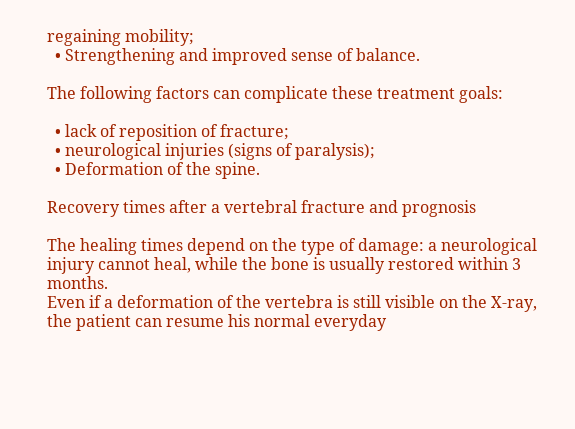regaining mobility;
  • Strengthening and improved sense of balance.

The following factors can complicate these treatment goals:

  • lack of reposition of fracture;
  • neurological injuries (signs of paralysis);
  • Deformation of the spine.

Recovery times after a vertebral fracture and prognosis

The healing times depend on the type of damage: a neurological injury cannot heal, while the bone is usually restored within 3 months.
Even if a deformation of the vertebra is still visible on the X-ray, the patient can resume his normal everyday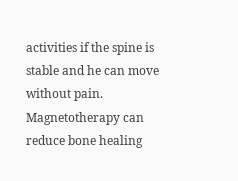activities if the spine is stable and he can move without pain.
Magnetotherapy can reduce bone healing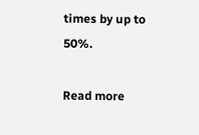times by up to 50%.

Read more